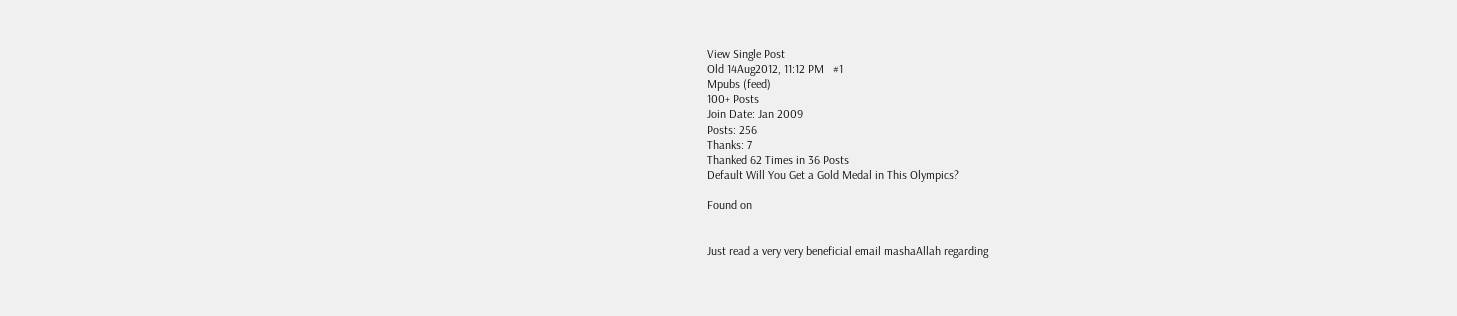View Single Post
Old 14Aug2012, 11:12 PM   #1
Mpubs (feed)
100+ Posts
Join Date: Jan 2009
Posts: 256
Thanks: 7
Thanked 62 Times in 36 Posts
Default Will You Get a Gold Medal in This Olympics?

Found on


Just read a very very beneficial email mashaAllah regarding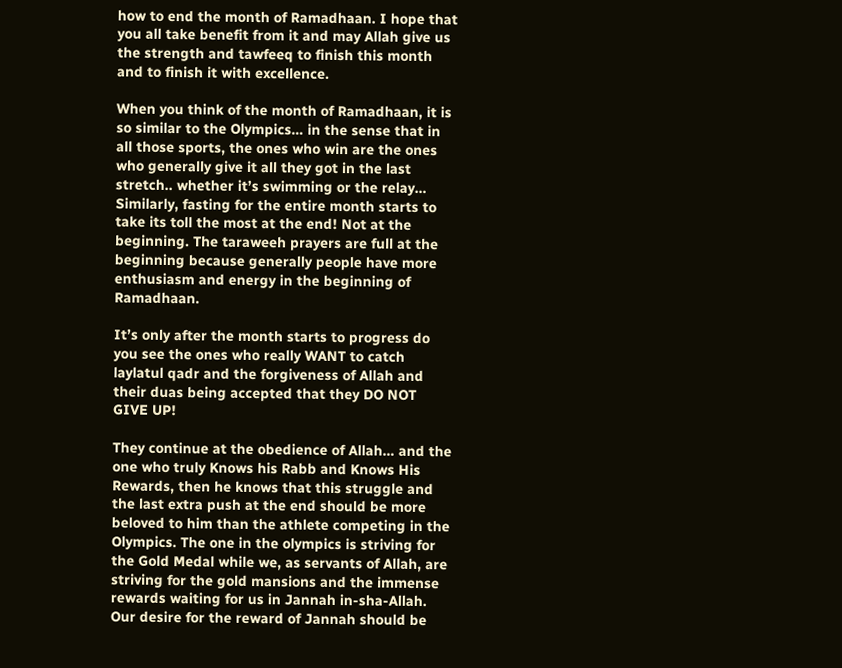how to end the month of Ramadhaan. I hope that you all take benefit from it and may Allah give us the strength and tawfeeq to finish this month and to finish it with excellence.

When you think of the month of Ramadhaan, it is so similar to the Olympics… in the sense that in all those sports, the ones who win are the ones who generally give it all they got in the last stretch.. whether it’s swimming or the relay… Similarly, fasting for the entire month starts to take its toll the most at the end! Not at the beginning. The taraweeh prayers are full at the beginning because generally people have more enthusiasm and energy in the beginning of Ramadhaan.

It’s only after the month starts to progress do you see the ones who really WANT to catch laylatul qadr and the forgiveness of Allah and their duas being accepted that they DO NOT GIVE UP!

They continue at the obedience of Allah… and the one who truly Knows his Rabb and Knows His Rewards, then he knows that this struggle and the last extra push at the end should be more beloved to him than the athlete competing in the Olympics. The one in the olympics is striving for the Gold Medal while we, as servants of Allah, are striving for the gold mansions and the immense rewards waiting for us in Jannah in-sha-Allah. Our desire for the reward of Jannah should be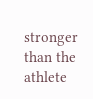stronger than the athlete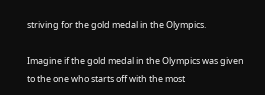striving for the gold medal in the Olympics.

Imagine if the gold medal in the Olympics was given to the one who starts off with the most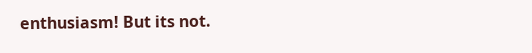enthusiasm! But its not.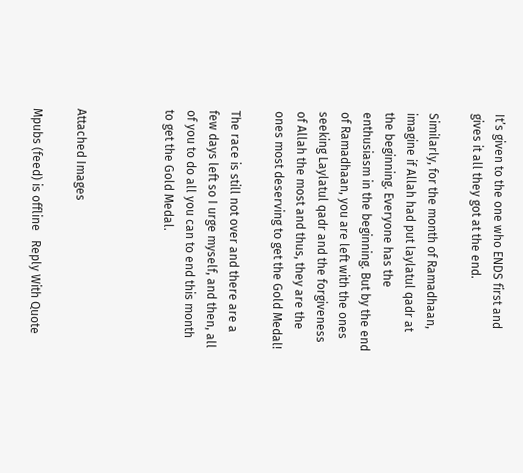It’s given to the one who ENDS first and gives it all they got at the end.

Similarly, for the month of Ramadhaan, imagine if Allah had put laylatul qadr at the beginning. Everyone has the enthusiasm in the beginning. But by the end of Ramadhaan, you are left with the ones seeking Laylatul qadr and the forgiveness of Allah the most and thus, they are the ones most deserving to get the Gold Medal!

The race is still not over and there are a few days left so I urge myself, and then, all of you to do all you can to end this month to get the Gold Medal.



Attached Images

Mpubs (feed) is offline   Reply With Quote